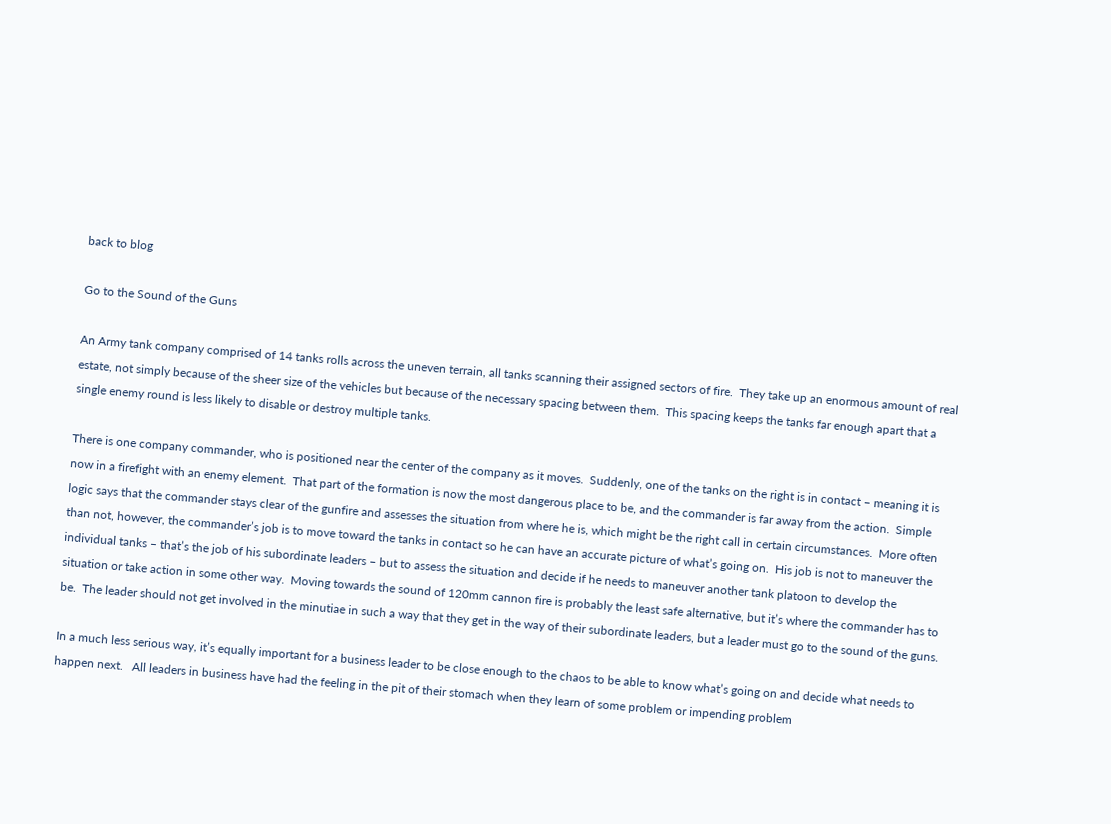back to blog

Go to the Sound of the Guns

An Army tank company comprised of 14 tanks rolls across the uneven terrain, all tanks scanning their assigned sectors of fire.  They take up an enormous amount of real estate, not simply because of the sheer size of the vehicles but because of the necessary spacing between them.  This spacing keeps the tanks far enough apart that a single enemy round is less likely to disable or destroy multiple tanks.

There is one company commander, who is positioned near the center of the company as it moves.  Suddenly, one of the tanks on the right is in contact – meaning it is now in a firefight with an enemy element.  That part of the formation is now the most dangerous place to be, and the commander is far away from the action.  Simple logic says that the commander stays clear of the gunfire and assesses the situation from where he is, which might be the right call in certain circumstances.  More often than not, however, the commander’s job is to move toward the tanks in contact so he can have an accurate picture of what’s going on.  His job is not to maneuver the individual tanks – that’s the job of his subordinate leaders – but to assess the situation and decide if he needs to maneuver another tank platoon to develop the situation or take action in some other way.  Moving towards the sound of 120mm cannon fire is probably the least safe alternative, but it’s where the commander has to be.  The leader should not get involved in the minutiae in such a way that they get in the way of their subordinate leaders, but a leader must go to the sound of the guns.

In a much less serious way, it’s equally important for a business leader to be close enough to the chaos to be able to know what’s going on and decide what needs to happen next.   All leaders in business have had the feeling in the pit of their stomach when they learn of some problem or impending problem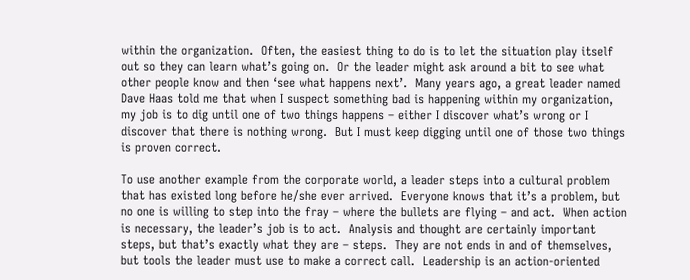within the organization.  Often, the easiest thing to do is to let the situation play itself out so they can learn what’s going on.  Or the leader might ask around a bit to see what other people know and then ‘see what happens next’.  Many years ago, a great leader named Dave Haas told me that when I suspect something bad is happening within my organization, my job is to dig until one of two things happens – either I discover what’s wrong or I discover that there is nothing wrong.  But I must keep digging until one of those two things is proven correct.

To use another example from the corporate world, a leader steps into a cultural problem that has existed long before he/she ever arrived.  Everyone knows that it’s a problem, but no one is willing to step into the fray – where the bullets are flying – and act.  When action is necessary, the leader’s job is to act.  Analysis and thought are certainly important steps, but that’s exactly what they are – steps.  They are not ends in and of themselves, but tools the leader must use to make a correct call.  Leadership is an action-oriented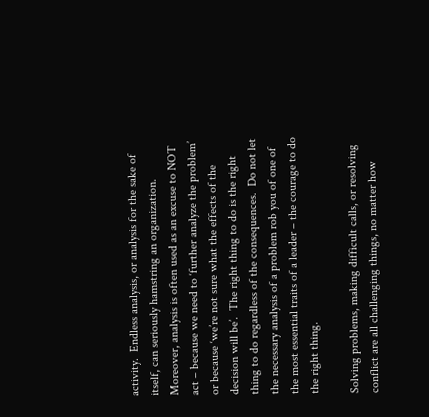activity.  Endless analysis, or analysis for the sake of itself, can seriously hamstring an organization.  Moreover, analysis is often used as an excuse to NOT act – because we need to ‘further analyze the problem’ or because ‘we’re not sure what the effects of the decision will be’.  The right thing to do is the right thing to do regardless of the consequences.  Do not let the necessary analysis of a problem rob you of one of the most essential traits of a leader – the courage to do the right thing.

Solving problems, making difficult calls, or resolving conflict are all challenging things, no matter how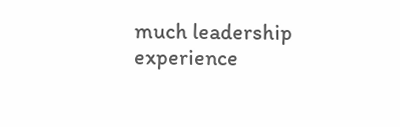much leadership experience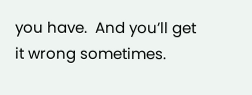you have.  And you’ll get it wrong sometimes.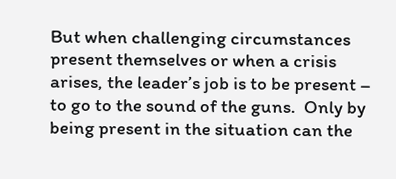But when challenging circumstances present themselves or when a crisis arises, the leader’s job is to be present – to go to the sound of the guns.  Only by being present in the situation can the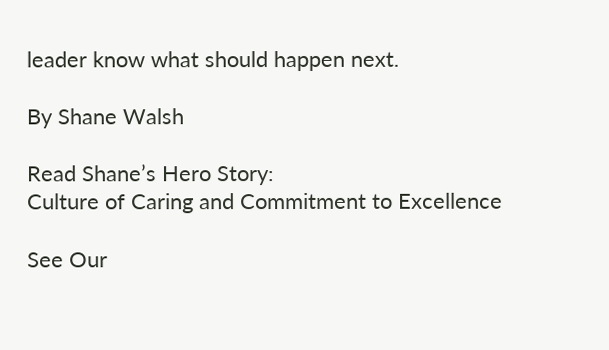leader know what should happen next.

By Shane Walsh

Read Shane’s Hero Story:
Culture of Caring and Commitment to Excellence

See Our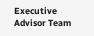Executive Advisor Team